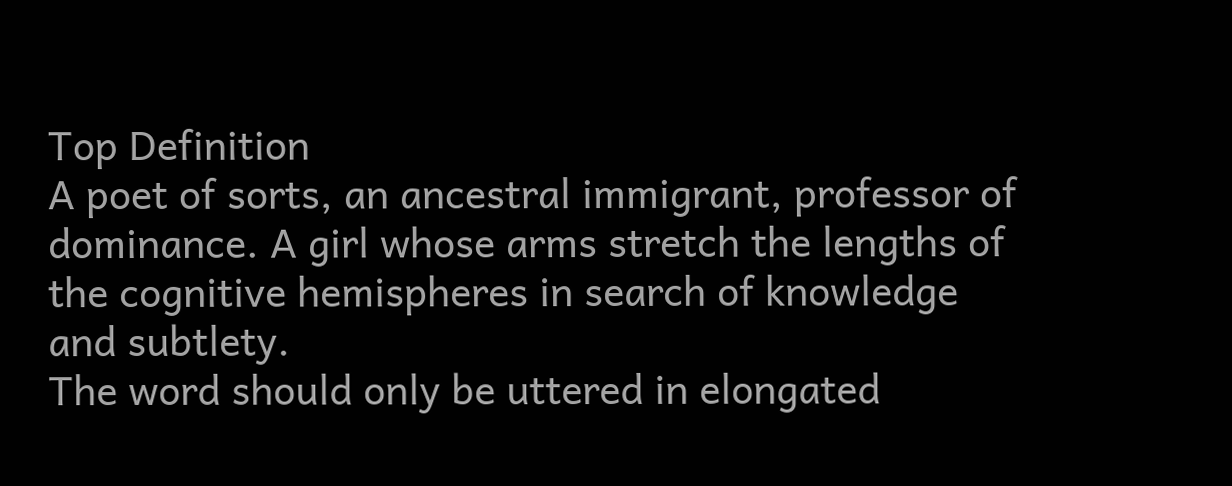Top Definition
A poet of sorts, an ancestral immigrant, professor of dominance. A girl whose arms stretch the lengths of the cognitive hemispheres in search of knowledge and subtlety.
The word should only be uttered in elongated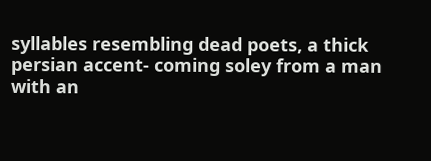syllables resembling dead poets, a thick persian accent- coming soley from a man with an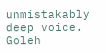unmistakably deep voice. Goleh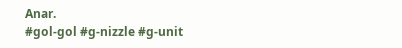Anar.
#gol-gol #g-nizzle #g-unit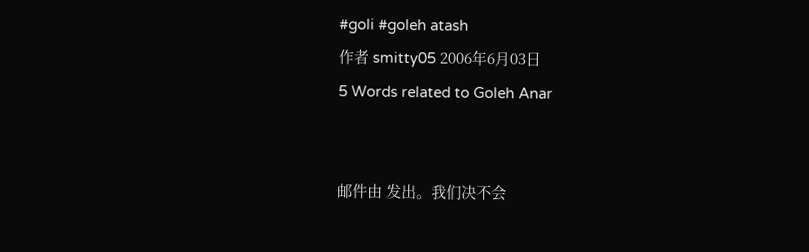#goli #goleh atash
作者 smitty05 2006年6月03日
5 Words related to Goleh Anar


邮件由 发出。我们决不会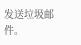发送垃圾邮件。